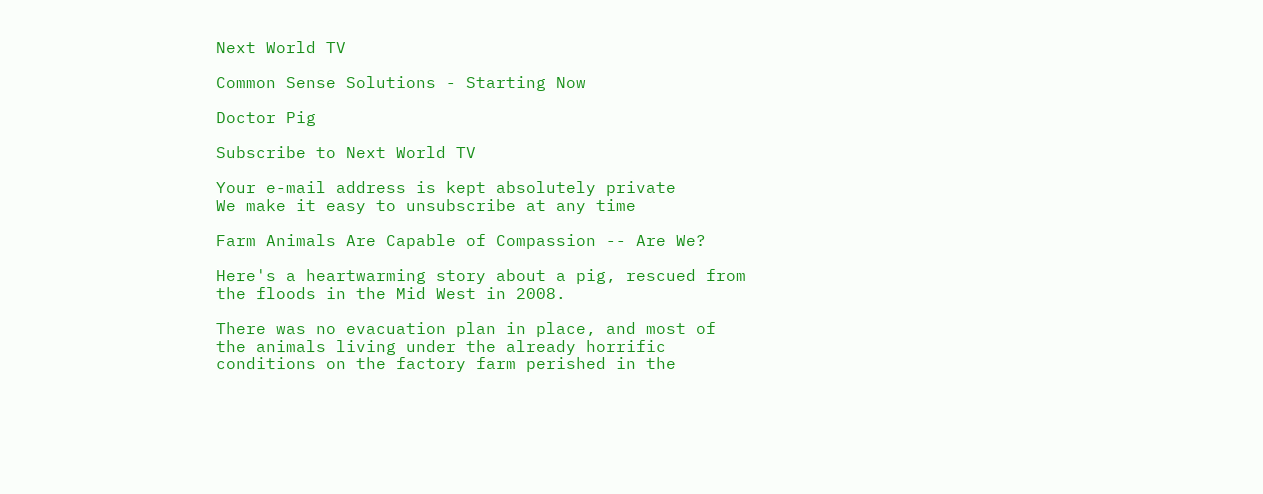Next World TV

Common Sense Solutions - Starting Now

Doctor Pig

Subscribe to Next World TV

Your e-mail address is kept absolutely private
We make it easy to unsubscribe at any time

Farm Animals Are Capable of Compassion -- Are We?

Here's a heartwarming story about a pig, rescued from the floods in the Mid West in 2008.

There was no evacuation plan in place, and most of the animals living under the already horrific conditions on the factory farm perished in the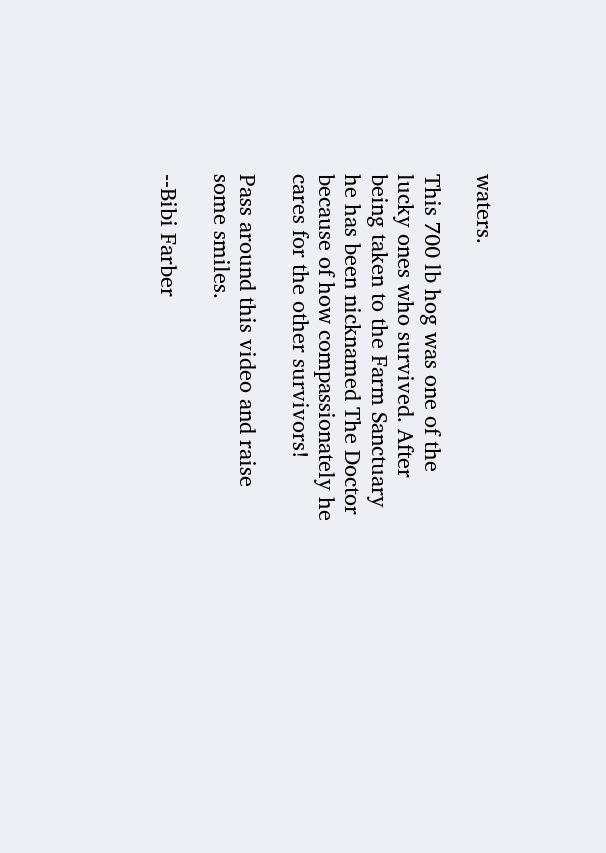waters.

This 700 lb hog was one of the lucky ones who survived. After being taken to the Farm Sanctuary he has been nicknamed The Doctor because of how compassionately he cares for the other survivors!

Pass around this video and raise some smiles.

--Bibi Farber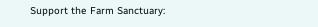Support the Farm Sanctuary: